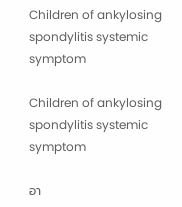Children of ankylosing spondylitis systemic symptom

Children of ankylosing spondylitis systemic symptom

อา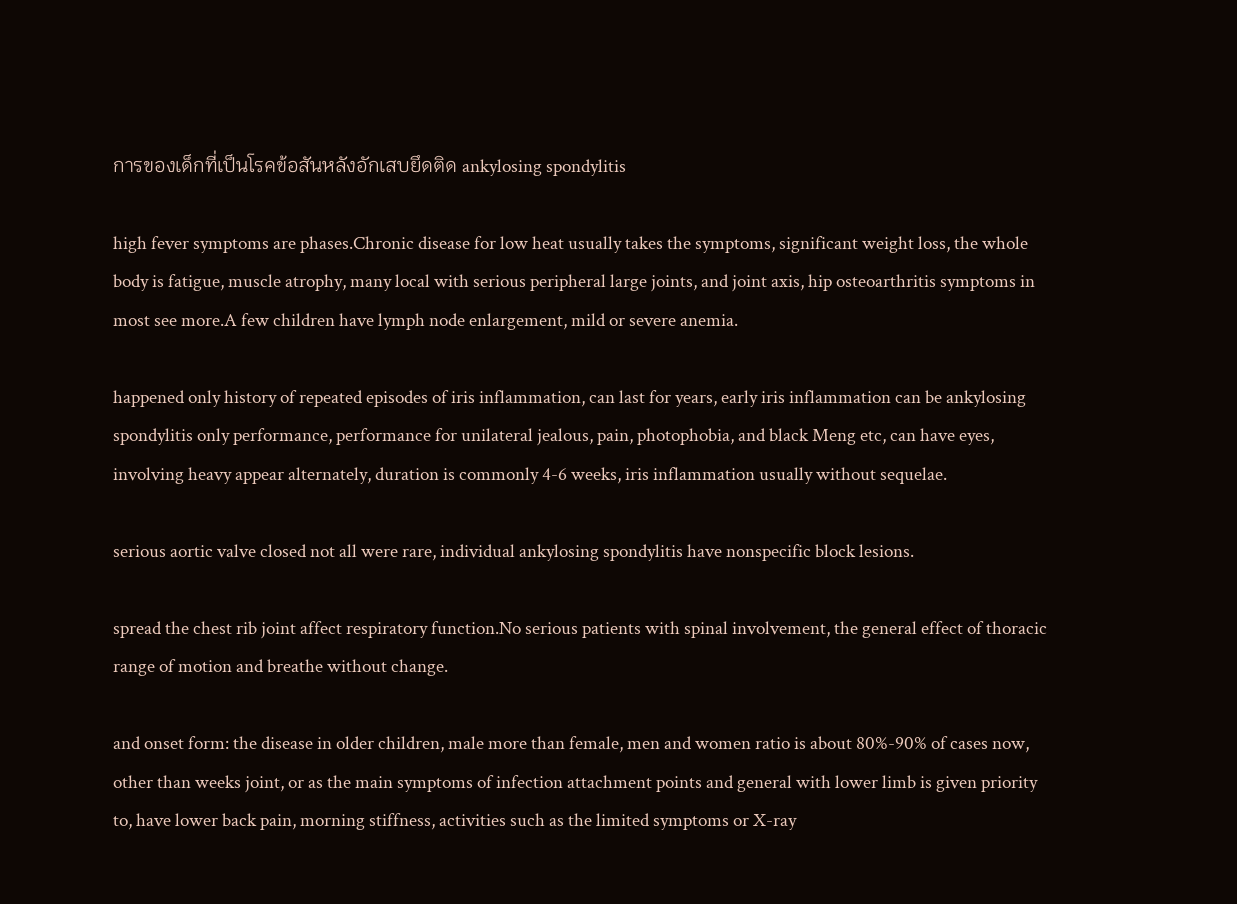การของเด็กที่เป็นโรคข้อสันหลังอักเสบยึดติด ankylosing spondylitis

high fever symptoms are phases.Chronic disease for low heat usually takes the symptoms, significant weight loss, the whole body is fatigue, muscle atrophy, many local with serious peripheral large joints, and joint axis, hip osteoarthritis symptoms in most see more.A few children have lymph node enlargement, mild or severe anemia.

happened only history of repeated episodes of iris inflammation, can last for years, early iris inflammation can be ankylosing spondylitis only performance, performance for unilateral jealous, pain, photophobia, and black Meng etc, can have eyes, involving heavy appear alternately, duration is commonly 4-6 weeks, iris inflammation usually without sequelae.

serious aortic valve closed not all were rare, individual ankylosing spondylitis have nonspecific block lesions.

spread the chest rib joint affect respiratory function.No serious patients with spinal involvement, the general effect of thoracic range of motion and breathe without change.

and onset form: the disease in older children, male more than female, men and women ratio is about 80%-90% of cases now, other than weeks joint, or as the main symptoms of infection attachment points and general with lower limb is given priority to, have lower back pain, morning stiffness, activities such as the limited symptoms or X-ray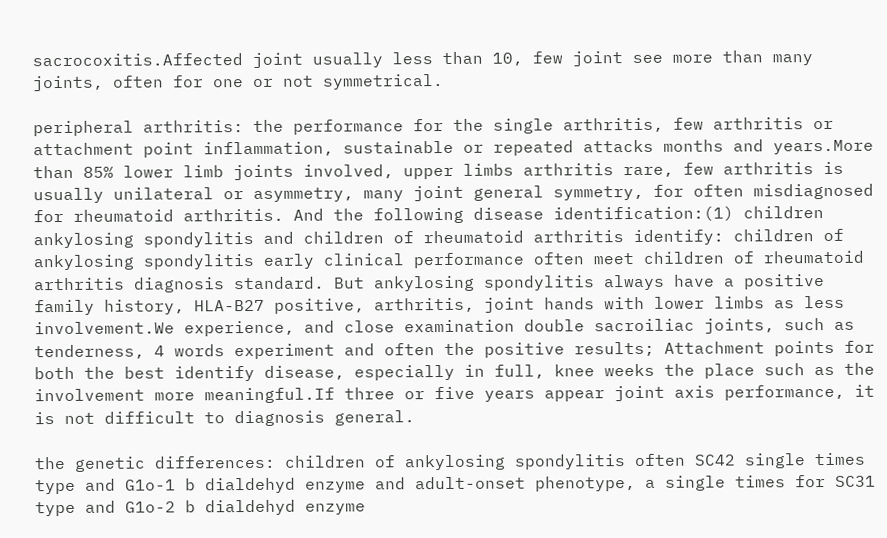sacrocoxitis.Affected joint usually less than 10, few joint see more than many joints, often for one or not symmetrical.

peripheral arthritis: the performance for the single arthritis, few arthritis or attachment point inflammation, sustainable or repeated attacks months and years.More than 85% lower limb joints involved, upper limbs arthritis rare, few arthritis is usually unilateral or asymmetry, many joint general symmetry, for often misdiagnosed for rheumatoid arthritis. And the following disease identification:(1) children ankylosing spondylitis and children of rheumatoid arthritis identify: children of ankylosing spondylitis early clinical performance often meet children of rheumatoid arthritis diagnosis standard. But ankylosing spondylitis always have a positive family history, HLA-B27 positive, arthritis, joint hands with lower limbs as less involvement.We experience, and close examination double sacroiliac joints, such as tenderness, 4 words experiment and often the positive results; Attachment points for both the best identify disease, especially in full, knee weeks the place such as the involvement more meaningful.If three or five years appear joint axis performance, it is not difficult to diagnosis general.

the genetic differences: children of ankylosing spondylitis often SC42 single times type and G1o-1 b dialdehyd enzyme and adult-onset phenotype, a single times for SC31 type and G1o-2 b dialdehyd enzyme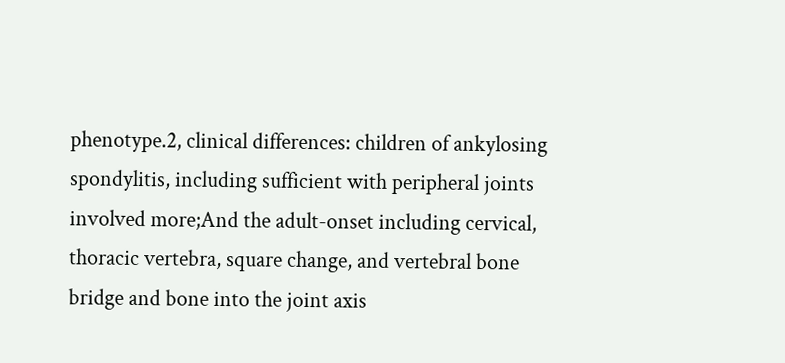phenotype.2, clinical differences: children of ankylosing spondylitis, including sufficient with peripheral joints involved more;And the adult-onset including cervical, thoracic vertebra, square change, and vertebral bone bridge and bone into the joint axis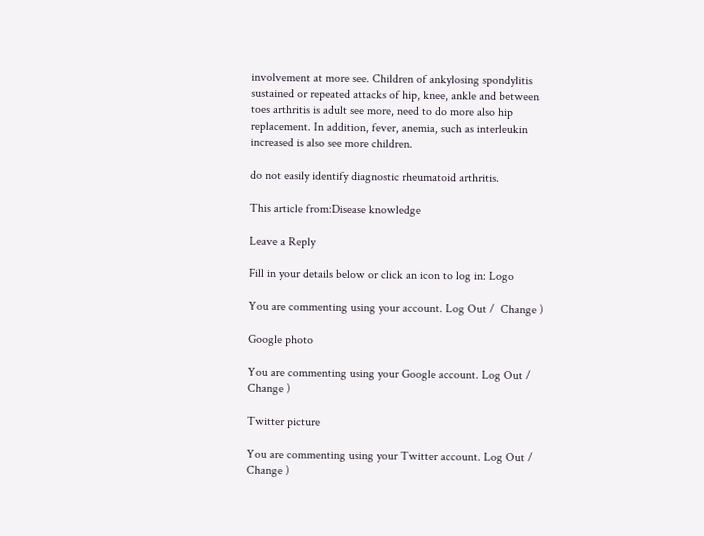involvement at more see. Children of ankylosing spondylitis sustained or repeated attacks of hip, knee, ankle and between toes arthritis is adult see more, need to do more also hip replacement. In addition, fever, anemia, such as interleukin increased is also see more children.

do not easily identify diagnostic rheumatoid arthritis.

This article from:Disease knowledge

Leave a Reply

Fill in your details below or click an icon to log in: Logo

You are commenting using your account. Log Out /  Change )

Google photo

You are commenting using your Google account. Log Out /  Change )

Twitter picture

You are commenting using your Twitter account. Log Out /  Change )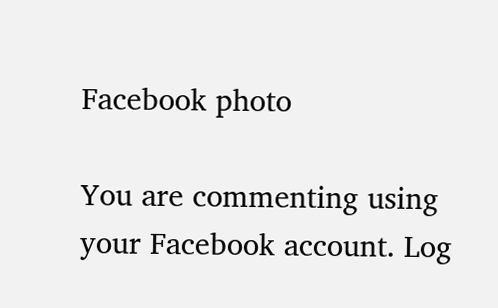Facebook photo

You are commenting using your Facebook account. Log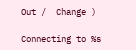Out /  Change )

Connecting to %s